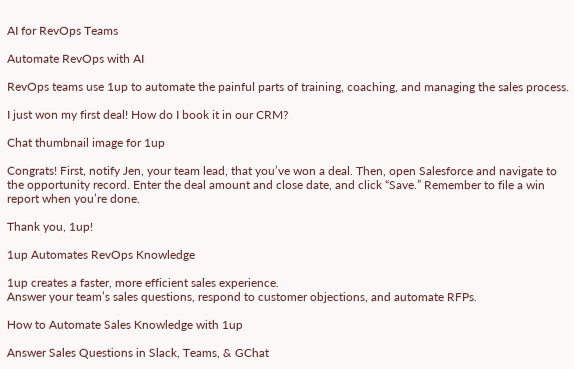AI for RevOps Teams

Automate RevOps with AI

RevOps teams use 1up to automate the painful parts of training, coaching, and managing the sales process.

I just won my first deal! How do I book it in our CRM?

Chat thumbnail image for 1up

Congrats! First, notify Jen, your team lead, that you’ve won a deal. Then, open Salesforce and navigate to the opportunity record. Enter the deal amount and close date, and click “Save.” Remember to file a win report when you’re done.

Thank you, 1up!

1up Automates RevOps Knowledge

1up creates a faster, more efficient sales experience.
Answer your team’s sales questions, respond to customer objections, and automate RFPs.

How to Automate Sales Knowledge with 1up

Answer Sales Questions in Slack, Teams, & GChat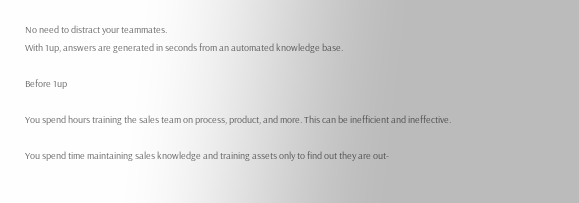No need to distract your teammates.
With 1up, answers are generated in seconds from an automated knowledge base.

Before 1up

You spend hours training the sales team on process, product, and more. This can be inefficient and ineffective.

You spend time maintaining sales knowledge and training assets only to find out they are out-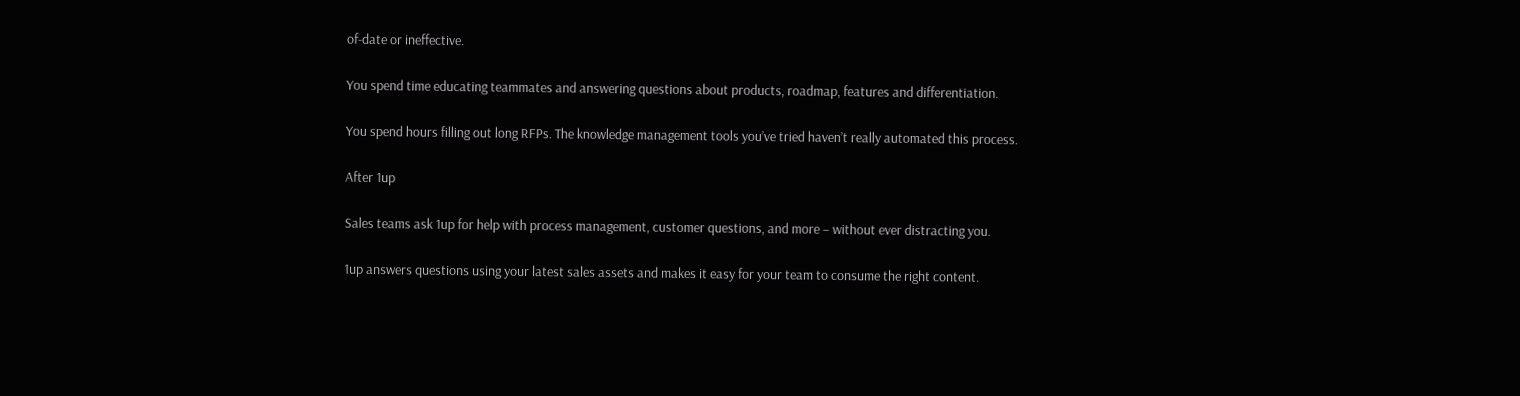of-date or ineffective.

You spend time educating teammates and answering questions about products, roadmap, features and differentiation.

You spend hours filling out long RFPs. The knowledge management tools you’ve tried haven’t really automated this process.

After 1up

Sales teams ask 1up for help with process management, customer questions, and more – without ever distracting you.

1up answers questions using your latest sales assets and makes it easy for your team to consume the right content.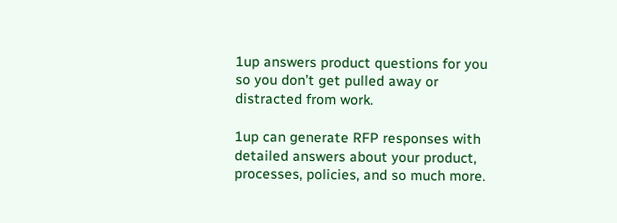1up answers product questions for you so you don’t get pulled away or distracted from work.

1up can generate RFP responses with detailed answers about your product, processes, policies, and so much more.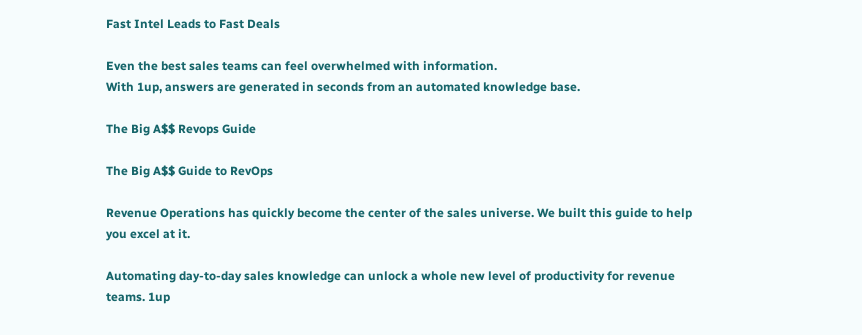Fast Intel Leads to Fast Deals

Even the best sales teams can feel overwhelmed with information.
With 1up, answers are generated in seconds from an automated knowledge base.

The Big A$$ Revops Guide

The Big A$$ Guide to RevOps

Revenue Operations has quickly become the center of the sales universe. We built this guide to help you excel at it.

Automating day-to-day sales knowledge can unlock a whole new level of productivity for revenue teams. 1up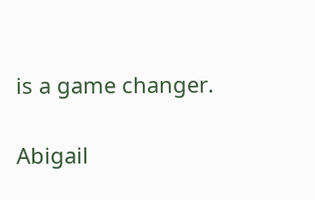is a game changer.

Abigail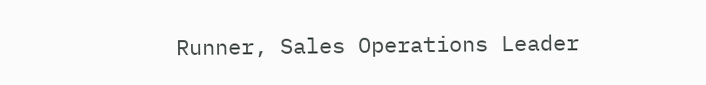Runner, Sales Operations Leader